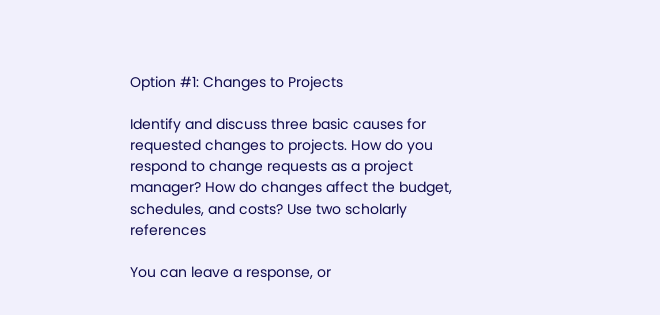Option #1: Changes to Projects

Identify and discuss three basic causes for requested changes to projects. How do you respond to change requests as a project manager? How do changes affect the budget, schedules, and costs? Use two scholarly references

You can leave a response, or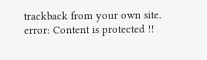trackback from your own site.
error: Content is protected !!